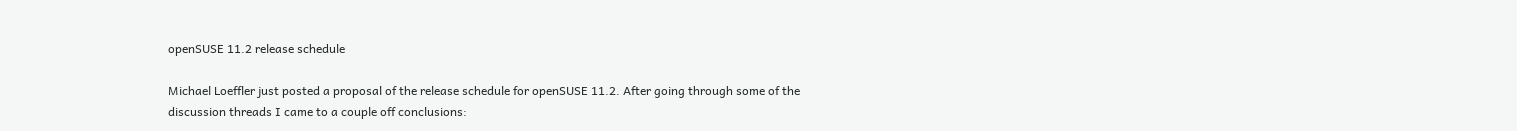openSUSE 11.2 release schedule

Michael Loeffler just posted a proposal of the release schedule for openSUSE 11.2. After going through some of the discussion threads I came to a couple off conclusions: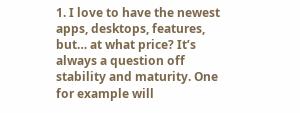1. I love to have the newest apps, desktops, features, but… at what price? It’s always a question off stability and maturity. One for example will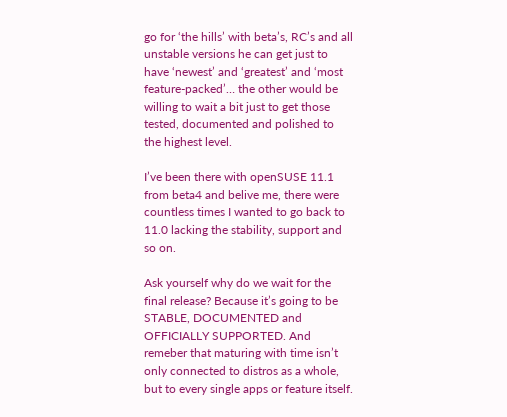go for ‘the hills’ with beta’s, RC’s and all unstable versions he can get just to have ‘newest’ and ‘greatest’ and ‘most feature-packed’… the other would be willing to wait a bit just to get those tested, documented and polished to the highest level.

I’ve been there with openSUSE 11.1 from beta4 and belive me, there were countless times I wanted to go back to 11.0 lacking the stability, support and so on.

Ask yourself why do we wait for the final release? Because it’s going to be STABLE, DOCUMENTED and OFFICIALLY SUPPORTED. And remeber that maturing with time isn’t only connected to distros as a whole, but to every single apps or feature itself.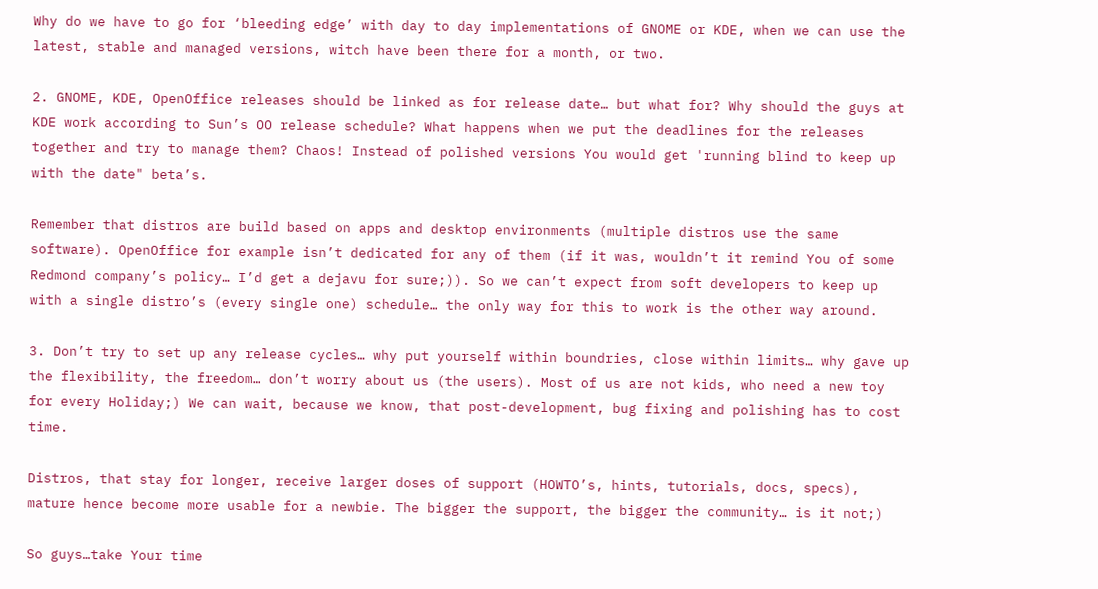Why do we have to go for ‘bleeding edge’ with day to day implementations of GNOME or KDE, when we can use the latest, stable and managed versions, witch have been there for a month, or two.

2. GNOME, KDE, OpenOffice releases should be linked as for release date… but what for? Why should the guys at KDE work according to Sun’s OO release schedule? What happens when we put the deadlines for the releases together and try to manage them? Chaos! Instead of polished versions You would get 'running blind to keep up with the date" beta’s.

Remember that distros are build based on apps and desktop environments (multiple distros use the same software). OpenOffice for example isn’t dedicated for any of them (if it was, wouldn’t it remind You of some Redmond company’s policy… I’d get a dejavu for sure;)). So we can’t expect from soft developers to keep up with a single distro’s (every single one) schedule… the only way for this to work is the other way around.

3. Don’t try to set up any release cycles… why put yourself within boundries, close within limits… why gave up the flexibility, the freedom… don’t worry about us (the users). Most of us are not kids, who need a new toy for every Holiday;) We can wait, because we know, that post-development, bug fixing and polishing has to cost time.

Distros, that stay for longer, receive larger doses of support (HOWTO’s, hints, tutorials, docs, specs), mature hence become more usable for a newbie. The bigger the support, the bigger the community… is it not;)

So guys…take Your time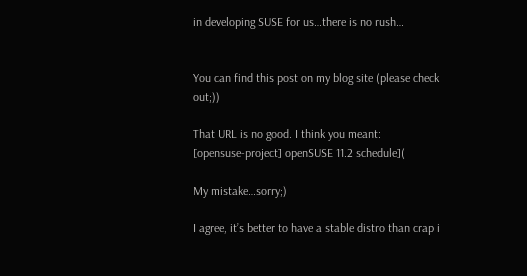in developing SUSE for us…there is no rush…


You can find this post on my blog site (please check out;))

That URL is no good. I think you meant:
[opensuse-project] openSUSE 11.2 schedule](

My mistake…sorry;)

I agree, it’s better to have a stable distro than crap i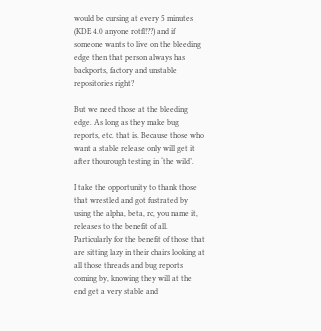would be cursing at every 5 minutes (KDE 4.0 anyone rotfl!??) and if someone wants to live on the bleeding edge then that person always has backports, factory and unstable repositories right?

But we need those at the bleeding edge. As long as they make bug reports, etc. that is. Because those who want a stable release only will get it after thourough testing in ‘the wild’.

I take the opportunity to thank those that wrestled and got fustrated by using the alpha, beta, rc, you name it, releases to the benefit of all. Particularly for the benefit of those that are sitting lazy in their chairs looking at all those threads and bug reports coming by, knowing they will at the end get a very stable and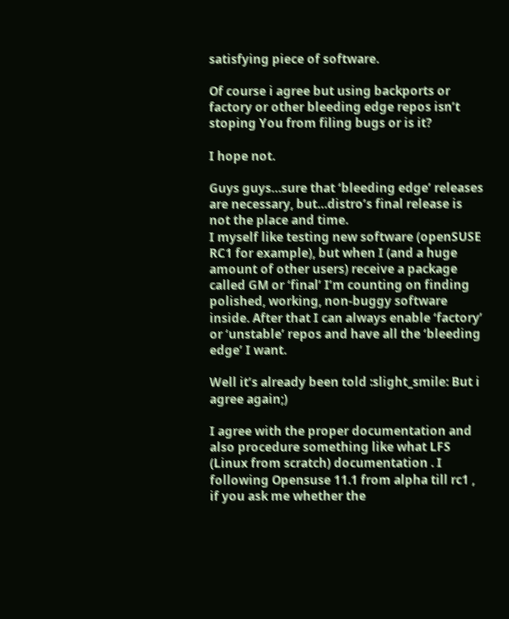satisfying piece of software.

Of course i agree but using backports or factory or other bleeding edge repos isn’t stoping You from filing bugs or is it?

I hope not.

Guys guys…sure that ‘bleeding edge’ releases are necessary, but…distro’s final release is not the place and time.
I myself like testing new software (openSUSE RC1 for example), but when I (and a huge amount of other users) receive a package called GM or ‘final’ I’m counting on finding polished, working, non-buggy software inside. After that I can always enable ‘factory’ or ‘unstable’ repos and have all the ‘bleeding edge’ I want.

Well it’s already been told :slight_smile: But i agree again;)

I agree with the proper documentation and also procedure something like what LFS (Linux from scratch) documentation . I following Opensuse 11.1 from alpha till rc1 , if you ask me whether the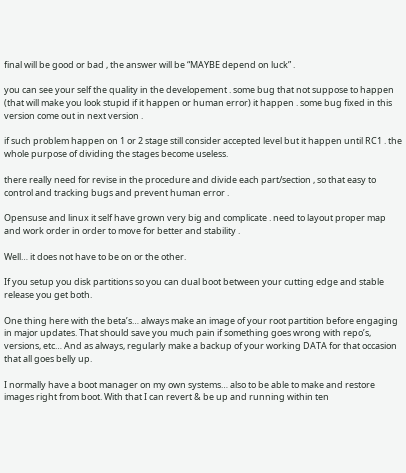final will be good or bad , the answer will be “MAYBE depend on luck” .

you can see your self the quality in the developement . some bug that not suppose to happen (that will make you look stupid if it happen or human error) it happen . some bug fixed in this version come out in next version .

if such problem happen on 1 or 2 stage still consider accepted level but it happen until RC1 . the whole purpose of dividing the stages become useless.

there really need for revise in the procedure and divide each part/section , so that easy to control and tracking bugs and prevent human error .

Opensuse and linux it self have grown very big and complicate . need to layout proper map and work order in order to move for better and stability .

Well… it does not have to be on or the other.

If you setup you disk partitions so you can dual boot between your cutting edge and stable release you get both.

One thing here with the beta’s… always make an image of your root partition before engaging in major updates. That should save you much pain if something goes wrong with repo’s, versions, etc… And as always, regularly make a backup of your working DATA for that occasion that all goes belly up.

I normally have a boot manager on my own systems… also to be able to make and restore images right from boot. With that I can revert & be up and running within ten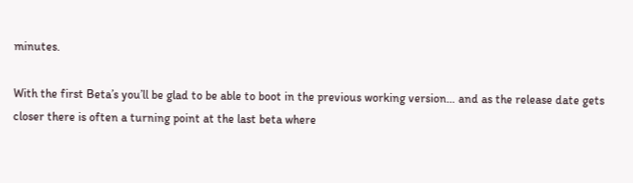minutes.

With the first Beta’s you’ll be glad to be able to boot in the previous working version… and as the release date gets closer there is often a turning point at the last beta where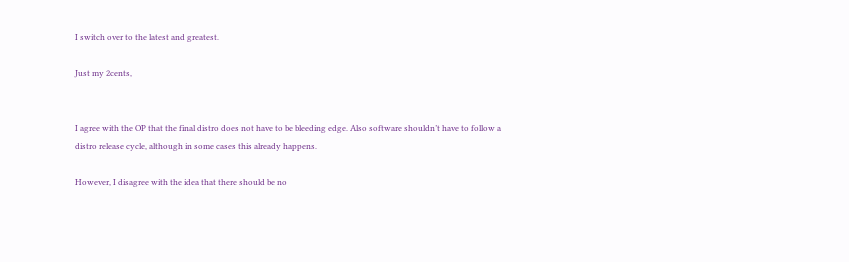I switch over to the latest and greatest.

Just my 2cents,


I agree with the OP that the final distro does not have to be bleeding edge. Also software shouldn’t have to follow a distro release cycle, although in some cases this already happens.

However, I disagree with the idea that there should be no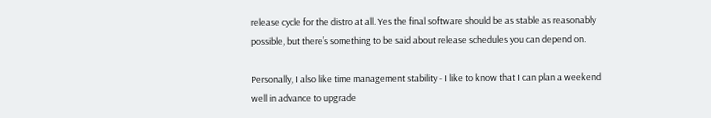release cycle for the distro at all. Yes the final software should be as stable as reasonably possible, but there’s something to be said about release schedules you can depend on.

Personally, I also like time management stability - I like to know that I can plan a weekend well in advance to upgrade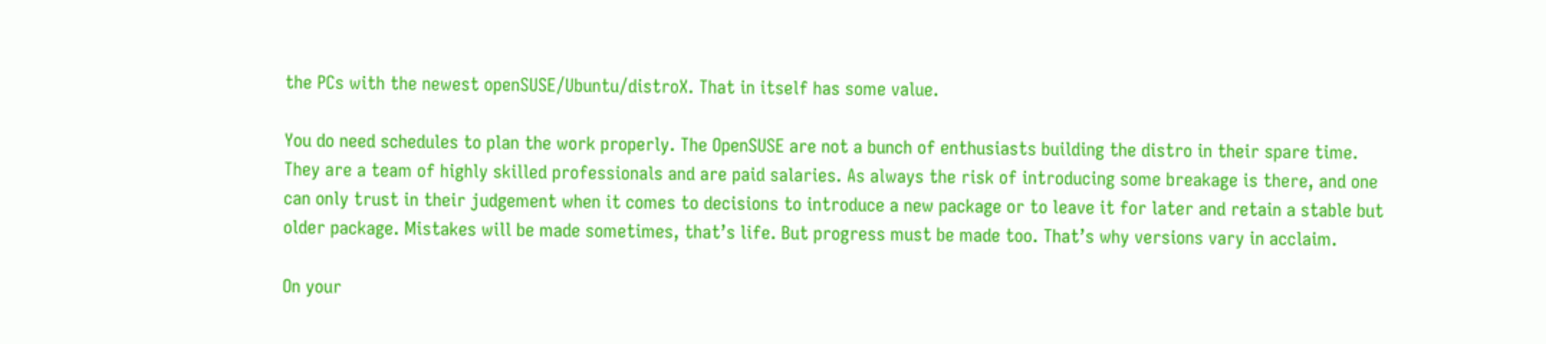the PCs with the newest openSUSE/Ubuntu/distroX. That in itself has some value.

You do need schedules to plan the work properly. The OpenSUSE are not a bunch of enthusiasts building the distro in their spare time. They are a team of highly skilled professionals and are paid salaries. As always the risk of introducing some breakage is there, and one can only trust in their judgement when it comes to decisions to introduce a new package or to leave it for later and retain a stable but older package. Mistakes will be made sometimes, that’s life. But progress must be made too. That’s why versions vary in acclaim.

On your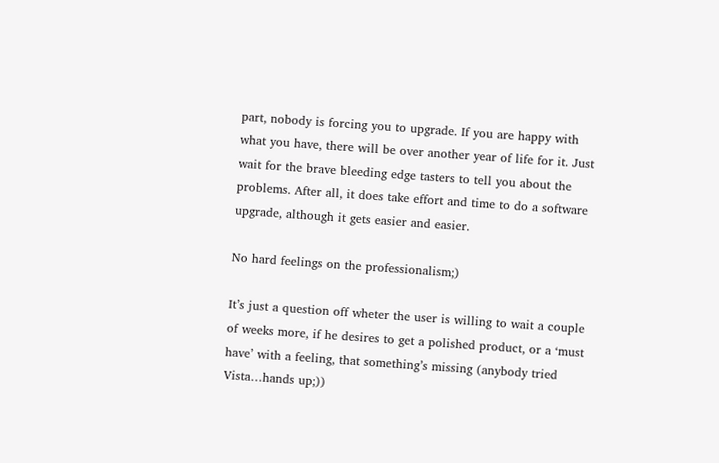part, nobody is forcing you to upgrade. If you are happy with what you have, there will be over another year of life for it. Just wait for the brave bleeding edge tasters to tell you about the problems. After all, it does take effort and time to do a software upgrade, although it gets easier and easier.

No hard feelings on the professionalism;)

It’s just a question off wheter the user is willing to wait a couple of weeks more, if he desires to get a polished product, or a ‘must have’ with a feeling, that something’s missing (anybody tried Vista…hands up;))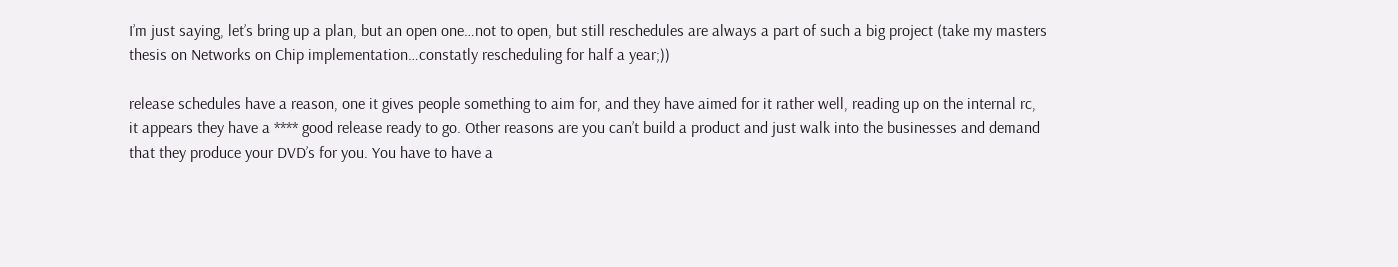I’m just saying, let’s bring up a plan, but an open one…not to open, but still reschedules are always a part of such a big project (take my masters thesis on Networks on Chip implementation…constatly rescheduling for half a year;))

release schedules have a reason, one it gives people something to aim for, and they have aimed for it rather well, reading up on the internal rc, it appears they have a **** good release ready to go. Other reasons are you can’t build a product and just walk into the businesses and demand that they produce your DVD’s for you. You have to have a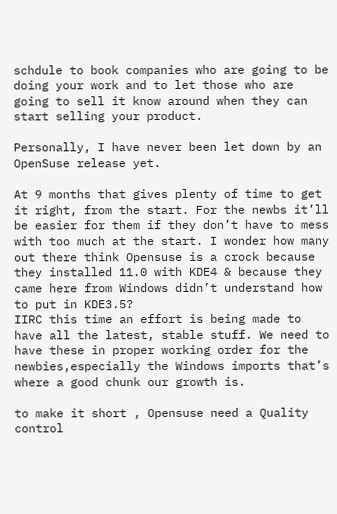schdule to book companies who are going to be doing your work and to let those who are going to sell it know around when they can start selling your product.

Personally, I have never been let down by an OpenSuse release yet.

At 9 months that gives plenty of time to get it right, from the start. For the newbs it’ll be easier for them if they don’t have to mess with too much at the start. I wonder how many out there think Opensuse is a crock because they installed 11.0 with KDE4 & because they came here from Windows didn’t understand how to put in KDE3.5?
IIRC this time an effort is being made to have all the latest, stable stuff. We need to have these in proper working order for the newbies,especially the Windows imports that’s where a good chunk our growth is.

to make it short , Opensuse need a Quality control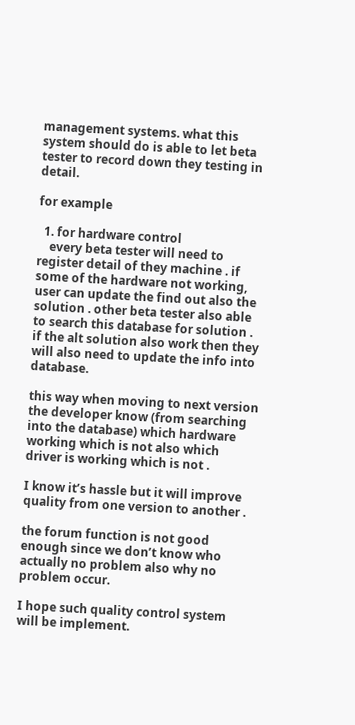management systems. what this system should do is able to let beta tester to record down they testing in detail.

for example

  1. for hardware control
    every beta tester will need to register detail of they machine . if some of the hardware not working, user can update the find out also the solution . other beta tester also able to search this database for solution . if the alt solution also work then they will also need to update the info into database.

this way when moving to next version the developer know (from searching into the database) which hardware working which is not also which driver is working which is not .

I know it’s hassle but it will improve quality from one version to another .

the forum function is not good enough since we don’t know who actually no problem also why no problem occur.

I hope such quality control system will be implement.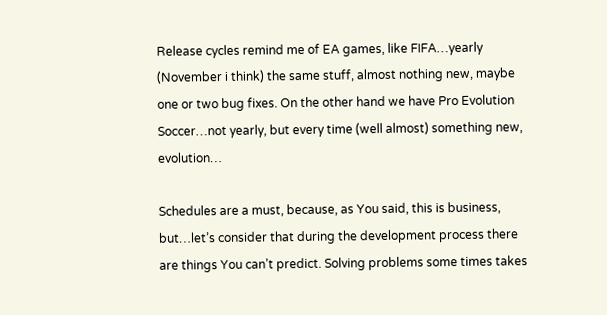Release cycles remind me of EA games, like FIFA…yearly (November i think) the same stuff, almost nothing new, maybe one or two bug fixes. On the other hand we have Pro Evolution Soccer…not yearly, but every time (well almost) something new, evolution…

Schedules are a must, because, as You said, this is business, but…let’s consider that during the development process there are things You can’t predict. Solving problems some times takes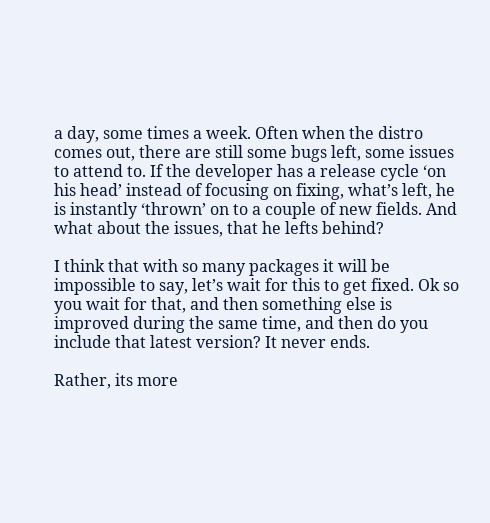a day, some times a week. Often when the distro comes out, there are still some bugs left, some issues to attend to. If the developer has a release cycle ‘on his head’ instead of focusing on fixing, what’s left, he is instantly ‘thrown’ on to a couple of new fields. And what about the issues, that he lefts behind?

I think that with so many packages it will be impossible to say, let’s wait for this to get fixed. Ok so you wait for that, and then something else is improved during the same time, and then do you include that latest version? It never ends.

Rather, its more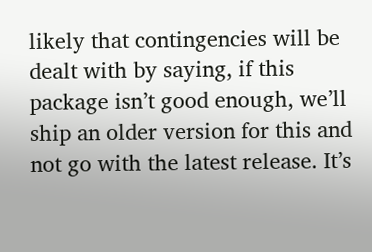likely that contingencies will be dealt with by saying, if this package isn’t good enough, we’ll ship an older version for this and not go with the latest release. It’s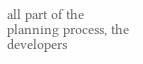all part of the planning process, the developers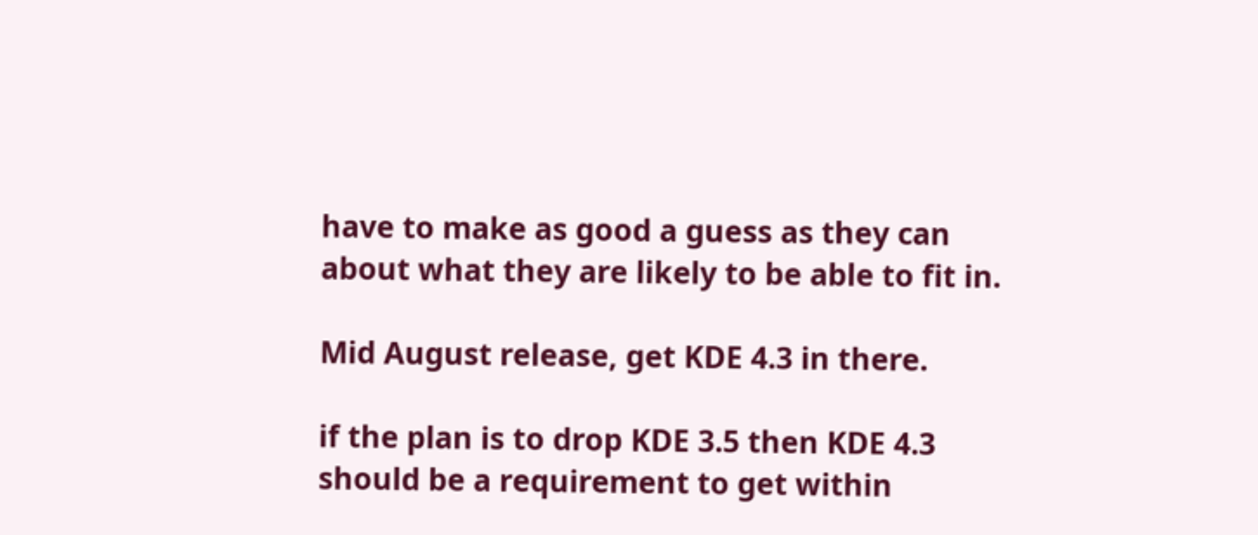have to make as good a guess as they can about what they are likely to be able to fit in.

Mid August release, get KDE 4.3 in there.

if the plan is to drop KDE 3.5 then KDE 4.3 should be a requirement to get within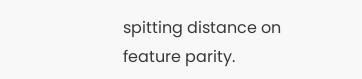spitting distance on feature parity.